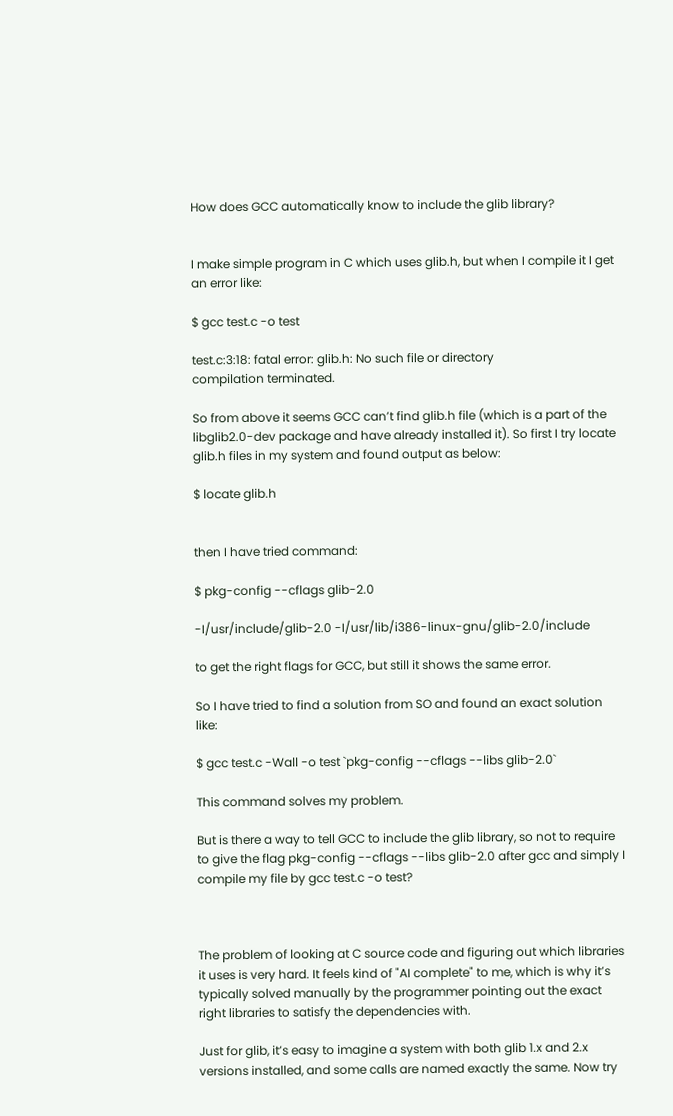How does GCC automatically know to include the glib library?


I make simple program in C which uses glib.h, but when I compile it I get an error like:

$ gcc test.c -o test

test.c:3:18: fatal error: glib.h: No such file or directory
compilation terminated.

So from above it seems GCC can’t find glib.h file (which is a part of the libglib2.0-dev package and have already installed it). So first I try locate glib.h files in my system and found output as below:

$ locate glib.h


then I have tried command:

$ pkg-config --cflags glib-2.0

-I/usr/include/glib-2.0 -I/usr/lib/i386-linux-gnu/glib-2.0/include

to get the right flags for GCC, but still it shows the same error.

So I have tried to find a solution from SO and found an exact solution like:

$ gcc test.c -Wall -o test `pkg-config --cflags --libs glib-2.0`

This command solves my problem.

But is there a way to tell GCC to include the glib library, so not to require to give the flag pkg-config --cflags --libs glib-2.0 after gcc and simply I compile my file by gcc test.c -o test?



The problem of looking at C source code and figuring out which libraries it uses is very hard. It feels kind of "AI complete" to me, which is why it’s typically solved manually by the programmer pointing out the exact right libraries to satisfy the dependencies with.

Just for glib, it’s easy to imagine a system with both glib 1.x and 2.x versions installed, and some calls are named exactly the same. Now try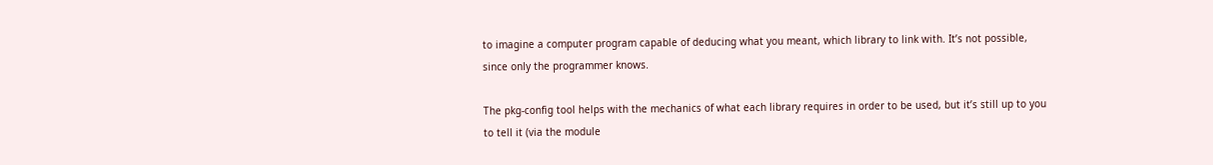to imagine a computer program capable of deducing what you meant, which library to link with. It’s not possible, since only the programmer knows.

The pkg-config tool helps with the mechanics of what each library requires in order to be used, but it’s still up to you to tell it (via the module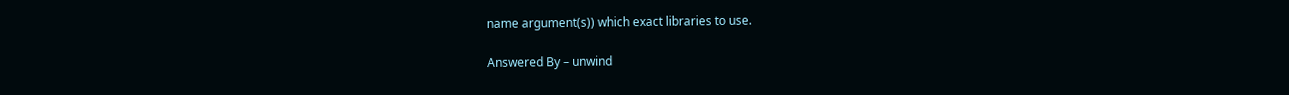name argument(s)) which exact libraries to use.

Answered By – unwind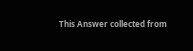This Answer collected from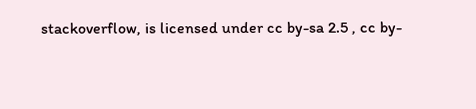stackoverflow, is licensed under cc by-sa 2.5 , cc by-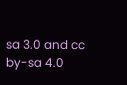sa 3.0 and cc by-sa 4.0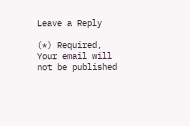Leave a Reply

(*) Required, Your email will not be published